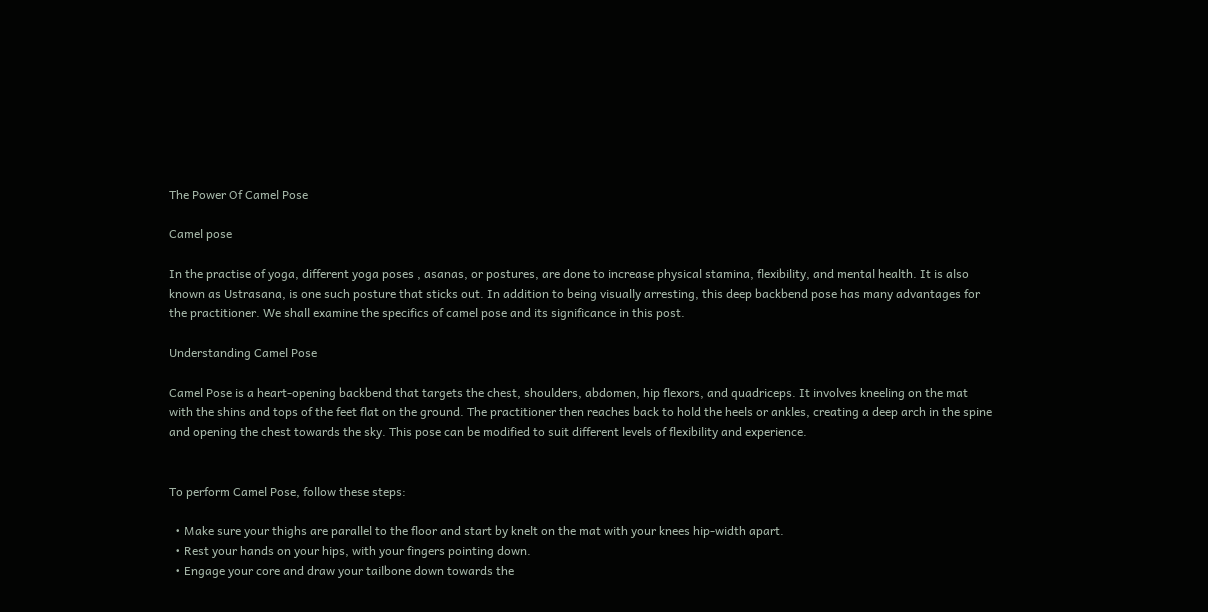The Power Of Camel Pose

Camel pose

In the practise of yoga, different yoga poses , asanas, or postures, are done to increase physical stamina, flexibility, and mental health. It is also known as Ustrasana, is one such posture that sticks out. In addition to being visually arresting, this deep backbend pose has many advantages for the practitioner. We shall examine the specifics of camel pose and its significance in this post.

Understanding Camel Pose

Camel Pose is a heart-opening backbend that targets the chest, shoulders, abdomen, hip flexors, and quadriceps. It involves kneeling on the mat with the shins and tops of the feet flat on the ground. The practitioner then reaches back to hold the heels or ankles, creating a deep arch in the spine and opening the chest towards the sky. This pose can be modified to suit different levels of flexibility and experience.


To perform Camel Pose, follow these steps:

  • Make sure your thighs are parallel to the floor and start by knelt on the mat with your knees hip-width apart.
  • Rest your hands on your hips, with your fingers pointing down.
  • Engage your core and draw your tailbone down towards the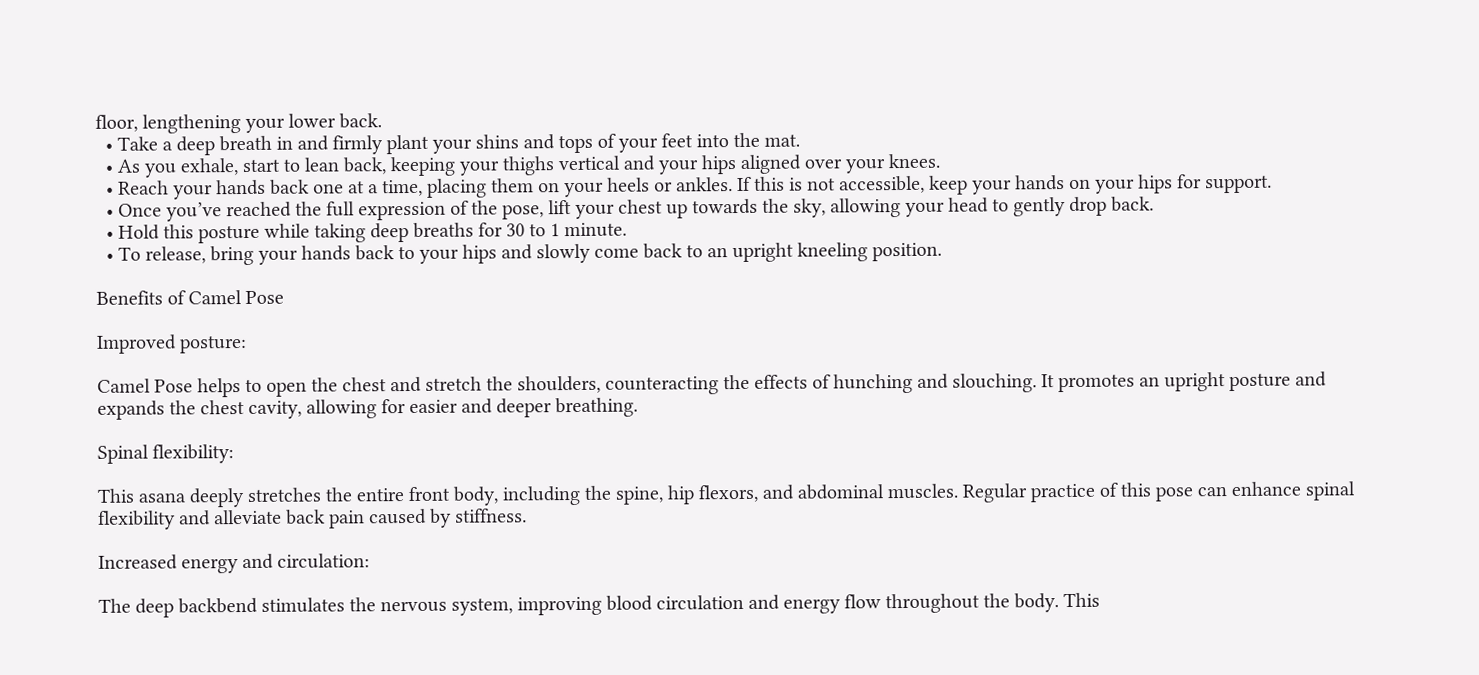floor, lengthening your lower back.
  • Take a deep breath in and firmly plant your shins and tops of your feet into the mat.
  • As you exhale, start to lean back, keeping your thighs vertical and your hips aligned over your knees.
  • Reach your hands back one at a time, placing them on your heels or ankles. If this is not accessible, keep your hands on your hips for support.
  • Once you’ve reached the full expression of the pose, lift your chest up towards the sky, allowing your head to gently drop back.
  • Hold this posture while taking deep breaths for 30 to 1 minute.
  • To release, bring your hands back to your hips and slowly come back to an upright kneeling position.

Benefits of Camel Pose

Improved posture:

Camel Pose helps to open the chest and stretch the shoulders, counteracting the effects of hunching and slouching. It promotes an upright posture and expands the chest cavity, allowing for easier and deeper breathing.

Spinal flexibility:

This asana deeply stretches the entire front body, including the spine, hip flexors, and abdominal muscles. Regular practice of this pose can enhance spinal flexibility and alleviate back pain caused by stiffness.

Increased energy and circulation:

The deep backbend stimulates the nervous system, improving blood circulation and energy flow throughout the body. This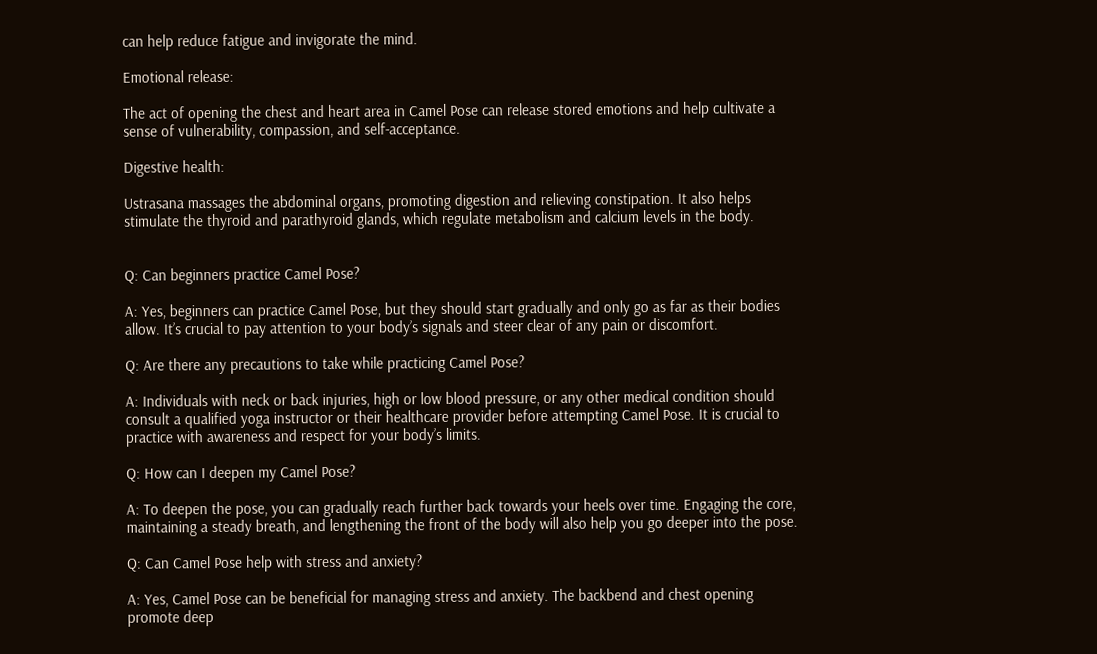can help reduce fatigue and invigorate the mind.

Emotional release:

The act of opening the chest and heart area in Camel Pose can release stored emotions and help cultivate a sense of vulnerability, compassion, and self-acceptance.

Digestive health:

Ustrasana massages the abdominal organs, promoting digestion and relieving constipation. It also helps stimulate the thyroid and parathyroid glands, which regulate metabolism and calcium levels in the body.


Q: Can beginners practice Camel Pose?

A: Yes, beginners can practice Camel Pose, but they should start gradually and only go as far as their bodies allow. It’s crucial to pay attention to your body’s signals and steer clear of any pain or discomfort.

Q: Are there any precautions to take while practicing Camel Pose?

A: Individuals with neck or back injuries, high or low blood pressure, or any other medical condition should consult a qualified yoga instructor or their healthcare provider before attempting Camel Pose. It is crucial to practice with awareness and respect for your body’s limits.

Q: How can I deepen my Camel Pose?

A: To deepen the pose, you can gradually reach further back towards your heels over time. Engaging the core, maintaining a steady breath, and lengthening the front of the body will also help you go deeper into the pose.

Q: Can Camel Pose help with stress and anxiety?

A: Yes, Camel Pose can be beneficial for managing stress and anxiety. The backbend and chest opening promote deep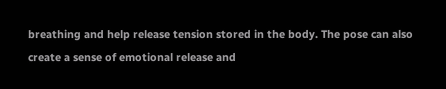breathing and help release tension stored in the body. The pose can also create a sense of emotional release and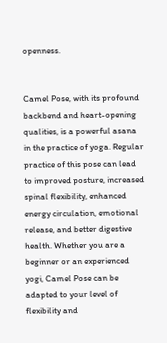openness.


Camel Pose, with its profound backbend and heart-opening qualities, is a powerful asana in the practice of yoga. Regular practice of this pose can lead to improved posture, increased spinal flexibility, enhanced energy circulation, emotional release, and better digestive health. Whether you are a beginner or an experienced yogi, Camel Pose can be adapted to your level of flexibility and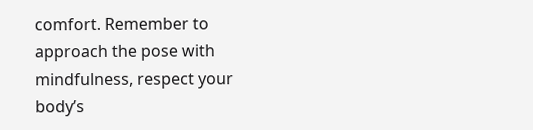comfort. Remember to approach the pose with mindfulness, respect your body’s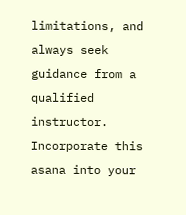limitations, and always seek guidance from a qualified instructor. Incorporate this asana into your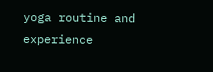yoga routine and experience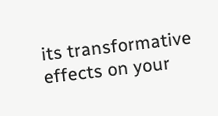its transformative effects on your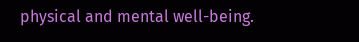physical and mental well-being.